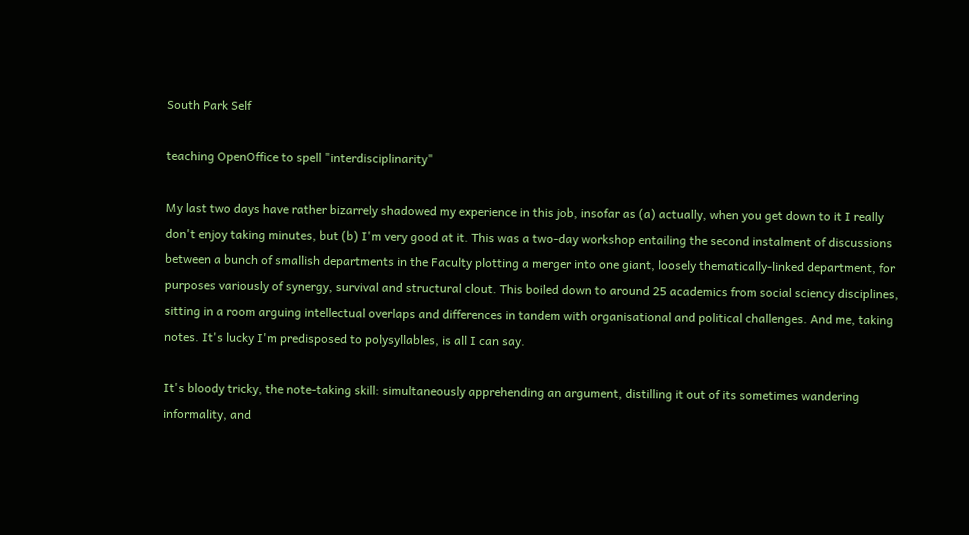South Park Self

teaching OpenOffice to spell "interdisciplinarity"

My last two days have rather bizarrely shadowed my experience in this job, insofar as (a) actually, when you get down to it I really don't enjoy taking minutes, but (b) I'm very good at it. This was a two-day workshop entailing the second instalment of discussions between a bunch of smallish departments in the Faculty plotting a merger into one giant, loosely thematically-linked department, for purposes variously of synergy, survival and structural clout. This boiled down to around 25 academics from social sciency disciplines, sitting in a room arguing intellectual overlaps and differences in tandem with organisational and political challenges. And me, taking notes. It's lucky I'm predisposed to polysyllables, is all I can say.

It's bloody tricky, the note-taking skill: simultaneously apprehending an argument, distilling it out of its sometimes wandering informality, and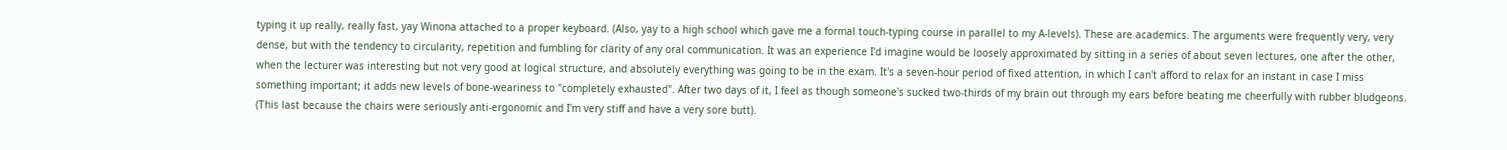typing it up really, really fast, yay Winona attached to a proper keyboard. (Also, yay to a high school which gave me a formal touch-typing course in parallel to my A-levels). These are academics. The arguments were frequently very, very dense, but with the tendency to circularity, repetition and fumbling for clarity of any oral communication. It was an experience I'd imagine would be loosely approximated by sitting in a series of about seven lectures, one after the other, when the lecturer was interesting but not very good at logical structure, and absolutely everything was going to be in the exam. It's a seven-hour period of fixed attention, in which I can't afford to relax for an instant in case I miss something important; it adds new levels of bone-weariness to "completely exhausted". After two days of it, I feel as though someone's sucked two-thirds of my brain out through my ears before beating me cheerfully with rubber bludgeons. (This last because the chairs were seriously anti-ergonomic and I'm very stiff and have a very sore butt).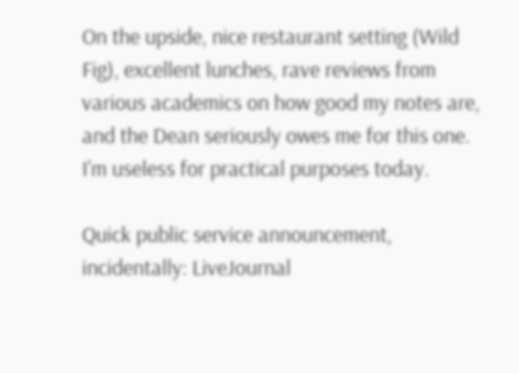On the upside, nice restaurant setting (Wild Fig), excellent lunches, rave reviews from various academics on how good my notes are, and the Dean seriously owes me for this one. I'm useless for practical purposes today.

Quick public service announcement, incidentally: LiveJournal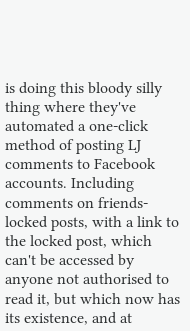is doing this bloody silly thing where they've automated a one-click method of posting LJ comments to Facebook accounts. Including comments on friends-locked posts, with a link to the locked post, which can't be accessed by anyone not authorised to read it, but which now has its existence, and at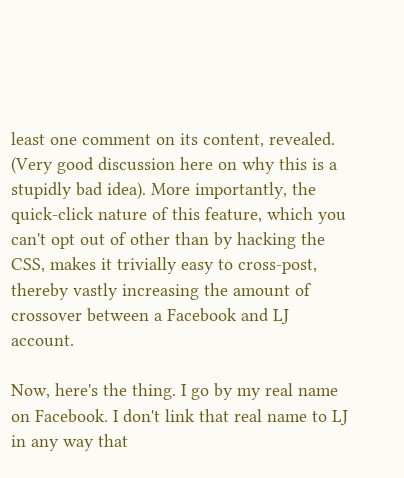least one comment on its content, revealed. (Very good discussion here on why this is a stupidly bad idea). More importantly, the quick-click nature of this feature, which you can't opt out of other than by hacking the CSS, makes it trivially easy to cross-post, thereby vastly increasing the amount of crossover between a Facebook and LJ account.

Now, here's the thing. I go by my real name on Facebook. I don't link that real name to LJ in any way that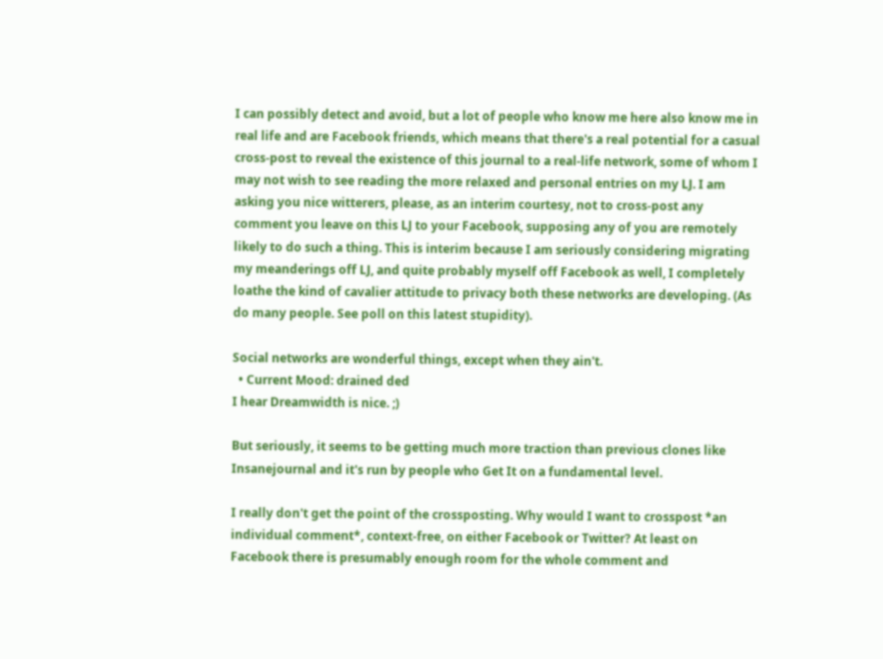I can possibly detect and avoid, but a lot of people who know me here also know me in real life and are Facebook friends, which means that there's a real potential for a casual cross-post to reveal the existence of this journal to a real-life network, some of whom I may not wish to see reading the more relaxed and personal entries on my LJ. I am asking you nice witterers, please, as an interim courtesy, not to cross-post any comment you leave on this LJ to your Facebook, supposing any of you are remotely likely to do such a thing. This is interim because I am seriously considering migrating my meanderings off LJ, and quite probably myself off Facebook as well, I completely loathe the kind of cavalier attitude to privacy both these networks are developing. (As do many people. See poll on this latest stupidity).

Social networks are wonderful things, except when they ain't.
  • Current Mood: drained ded
I hear Dreamwidth is nice. ;)

But seriously, it seems to be getting much more traction than previous clones like Insanejournal and it's run by people who Get It on a fundamental level.

I really don't get the point of the crossposting. Why would I want to crosspost *an individual comment*, context-free, on either Facebook or Twitter? At least on Facebook there is presumably enough room for the whole comment and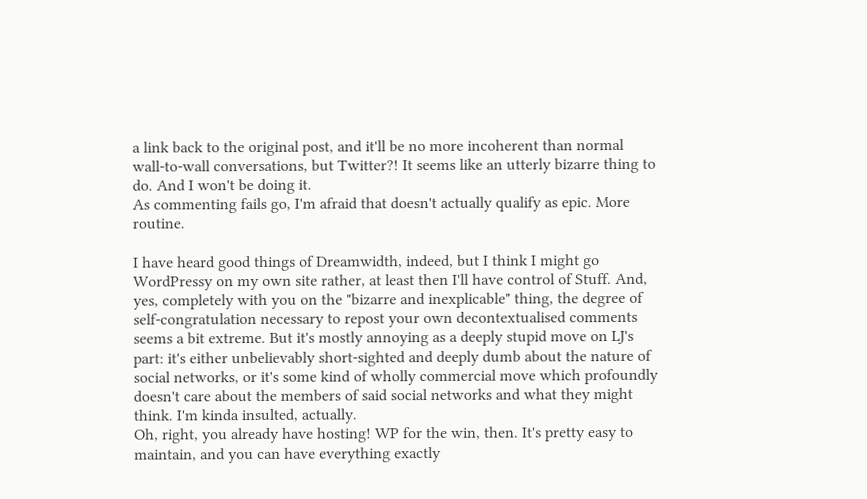a link back to the original post, and it'll be no more incoherent than normal wall-to-wall conversations, but Twitter?! It seems like an utterly bizarre thing to do. And I won't be doing it.
As commenting fails go, I'm afraid that doesn't actually qualify as epic. More routine.

I have heard good things of Dreamwidth, indeed, but I think I might go WordPressy on my own site rather, at least then I'll have control of Stuff. And, yes, completely with you on the "bizarre and inexplicable" thing, the degree of self-congratulation necessary to repost your own decontextualised comments seems a bit extreme. But it's mostly annoying as a deeply stupid move on LJ's part: it's either unbelievably short-sighted and deeply dumb about the nature of social networks, or it's some kind of wholly commercial move which profoundly doesn't care about the members of said social networks and what they might think. I'm kinda insulted, actually.
Oh, right, you already have hosting! WP for the win, then. It's pretty easy to maintain, and you can have everything exactly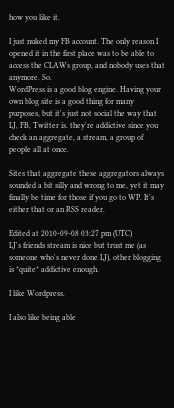how you like it.

I just nuked my FB account. The only reason I opened it in the first place was to be able to access the CLAWs group, and nobody uses that anymore. So.
WordPress is a good blog engine. Having your own blog site is a good thing for many purposes, but it's just not social the way that LJ, FB, Twitter is. they're addictive since you check an aggregate, a stream, a group of people all at once.

Sites that aggregate these aggregators always sounded a bit silly and wrong to me, yet it may finally be time for those if you go to WP. It's either that or an RSS reader.

Edited at 2010-09-08 03:27 pm (UTC)
LJ's friends stream is nice but trust me (as someone who's never done LJ), other blogging is *quite* addictive enough.

I like Wordpress.

I also like being able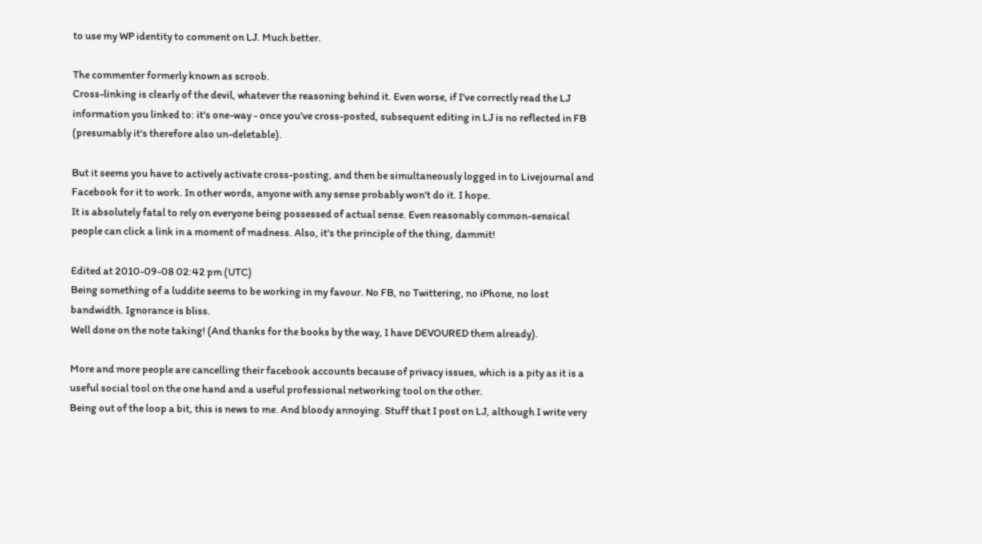to use my WP identity to comment on LJ. Much better.

The commenter formerly known as scroob.
Cross-linking is clearly of the devil, whatever the reasoning behind it. Even worse, if I've correctly read the LJ information you linked to: it's one-way - once you've cross-posted, subsequent editing in LJ is no reflected in FB (presumably it's therefore also un-deletable).

But it seems you have to actively activate cross-posting, and then be simultaneously logged in to Livejournal and Facebook for it to work. In other words, anyone with any sense probably won't do it. I hope.
It is absolutely fatal to rely on everyone being possessed of actual sense. Even reasonably common-sensical people can click a link in a moment of madness. Also, it's the principle of the thing, dammit!

Edited at 2010-09-08 02:42 pm (UTC)
Being something of a luddite seems to be working in my favour. No FB, no Twittering, no iPhone, no lost bandwidth. Ignorance is bliss.
Well done on the note taking! (And thanks for the books by the way, I have DEVOURED them already).

More and more people are cancelling their facebook accounts because of privacy issues, which is a pity as it is a useful social tool on the one hand and a useful professional networking tool on the other.
Being out of the loop a bit, this is news to me. And bloody annoying. Stuff that I post on LJ, although I write very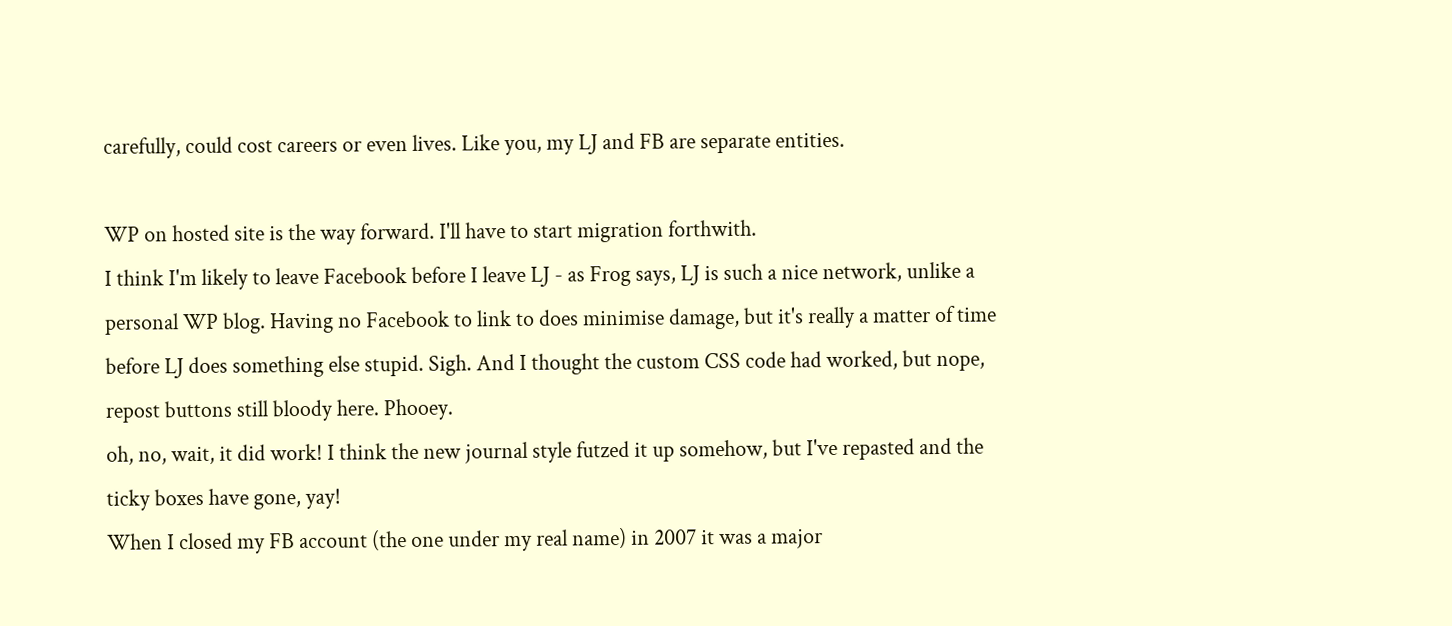carefully, could cost careers or even lives. Like you, my LJ and FB are separate entities.

WP on hosted site is the way forward. I'll have to start migration forthwith.
I think I'm likely to leave Facebook before I leave LJ - as Frog says, LJ is such a nice network, unlike a personal WP blog. Having no Facebook to link to does minimise damage, but it's really a matter of time before LJ does something else stupid. Sigh. And I thought the custom CSS code had worked, but nope, repost buttons still bloody here. Phooey.
oh, no, wait, it did work! I think the new journal style futzed it up somehow, but I've repasted and the ticky boxes have gone, yay!
When I closed my FB account (the one under my real name) in 2007 it was a major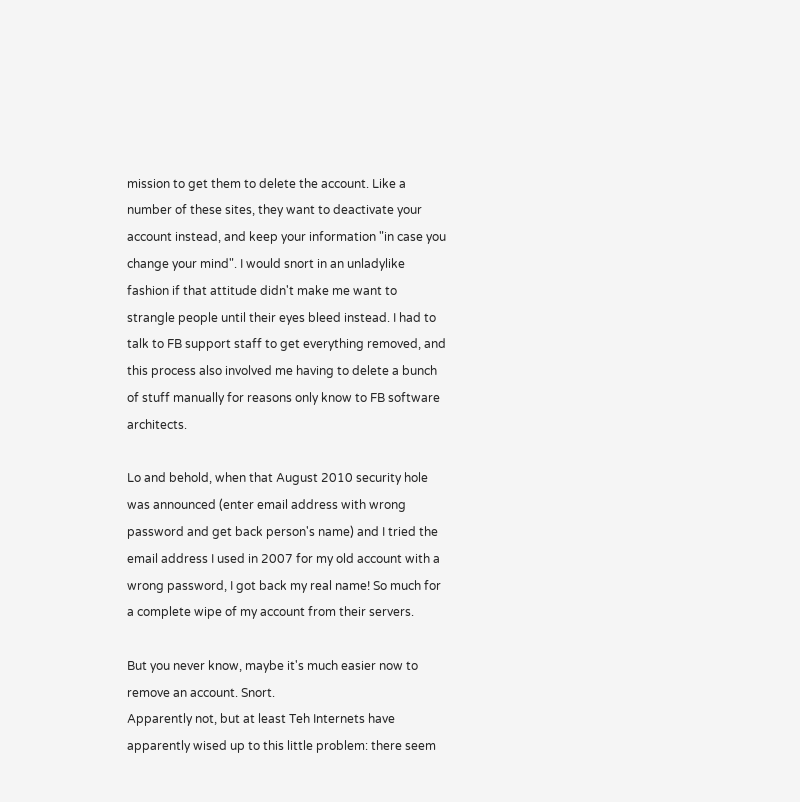mission to get them to delete the account. Like a number of these sites, they want to deactivate your account instead, and keep your information "in case you change your mind". I would snort in an unladylike fashion if that attitude didn't make me want to strangle people until their eyes bleed instead. I had to talk to FB support staff to get everything removed, and this process also involved me having to delete a bunch of stuff manually for reasons only know to FB software architects.

Lo and behold, when that August 2010 security hole was announced (enter email address with wrong password and get back person's name) and I tried the email address I used in 2007 for my old account with a wrong password, I got back my real name! So much for a complete wipe of my account from their servers.

But you never know, maybe it's much easier now to remove an account. Snort.
Apparently not, but at least Teh Internets have apparently wised up to this little problem: there seem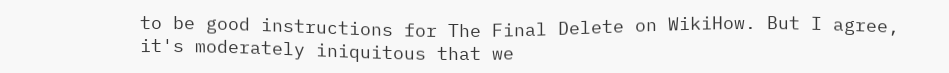to be good instructions for The Final Delete on WikiHow. But I agree, it's moderately iniquitous that we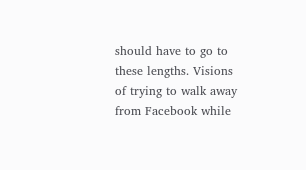should have to go to these lengths. Visions of trying to walk away from Facebook while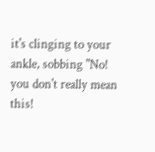it's clinging to your ankle, sobbing "No! you don't really mean this!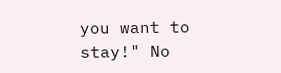you want to stay!" No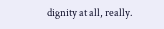dignity at all, really.